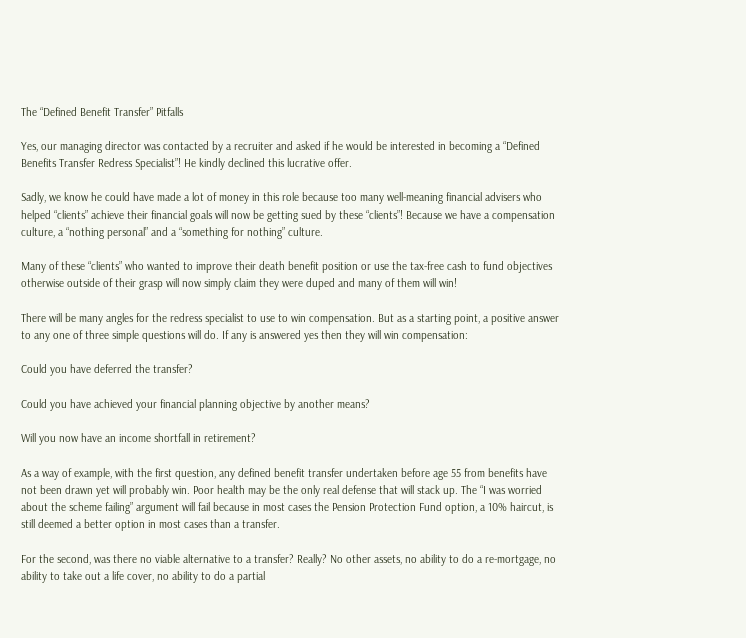The “Defined Benefit Transfer” Pitfalls

Yes, our managing director was contacted by a recruiter and asked if he would be interested in becoming a “Defined Benefits Transfer Redress Specialist”! He kindly declined this lucrative offer.

Sadly, we know he could have made a lot of money in this role because too many well-meaning financial advisers who helped “clients” achieve their financial goals will now be getting sued by these “clients”! Because we have a compensation culture, a “nothing personal” and a “something for nothing” culture.

Many of these “clients” who wanted to improve their death benefit position or use the tax-free cash to fund objectives otherwise outside of their grasp will now simply claim they were duped and many of them will win!

There will be many angles for the redress specialist to use to win compensation. But as a starting point, a positive answer to any one of three simple questions will do. If any is answered yes then they will win compensation:

Could you have deferred the transfer?

Could you have achieved your financial planning objective by another means?

Will you now have an income shortfall in retirement?

As a way of example, with the first question, any defined benefit transfer undertaken before age 55 from benefits have not been drawn yet will probably win. Poor health may be the only real defense that will stack up. The “I was worried about the scheme failing” argument will fail because in most cases the Pension Protection Fund option, a 10% haircut, is still deemed a better option in most cases than a transfer.

For the second, was there no viable alternative to a transfer? Really? No other assets, no ability to do a re-mortgage, no ability to take out a life cover, no ability to do a partial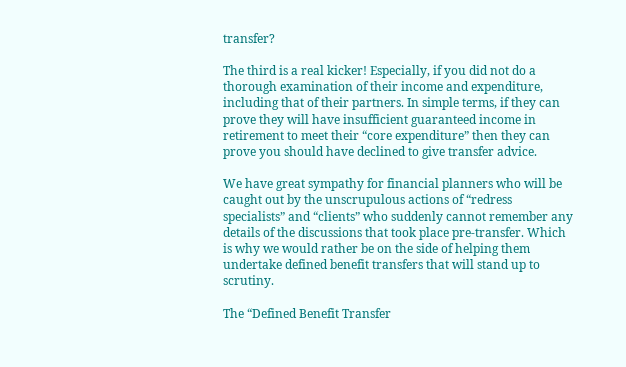transfer?

The third is a real kicker! Especially, if you did not do a thorough examination of their income and expenditure, including that of their partners. In simple terms, if they can prove they will have insufficient guaranteed income in retirement to meet their “core expenditure” then they can prove you should have declined to give transfer advice.

We have great sympathy for financial planners who will be caught out by the unscrupulous actions of “redress specialists” and “clients” who suddenly cannot remember any details of the discussions that took place pre-transfer. Which is why we would rather be on the side of helping them undertake defined benefit transfers that will stand up to scrutiny.

The “Defined Benefit Transfer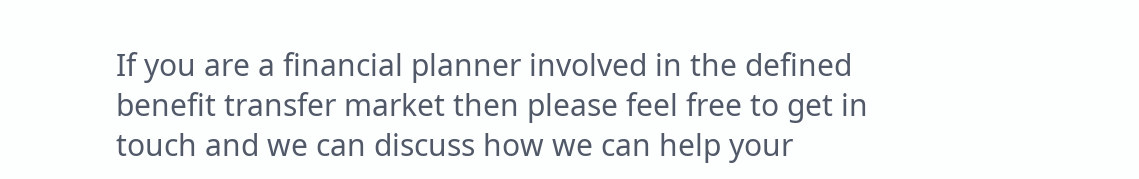If you are a financial planner involved in the defined benefit transfer market then please feel free to get in touch and we can discuss how we can help your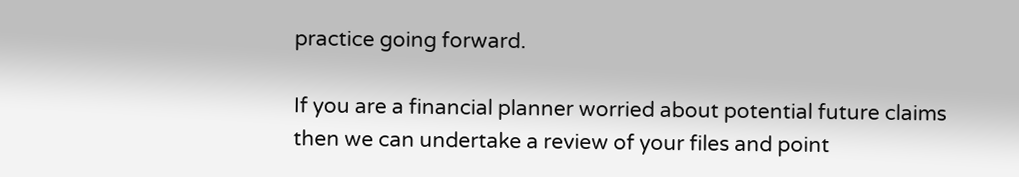practice going forward.

If you are a financial planner worried about potential future claims then we can undertake a review of your files and point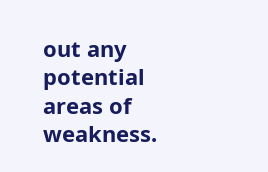out any potential areas of weakness.